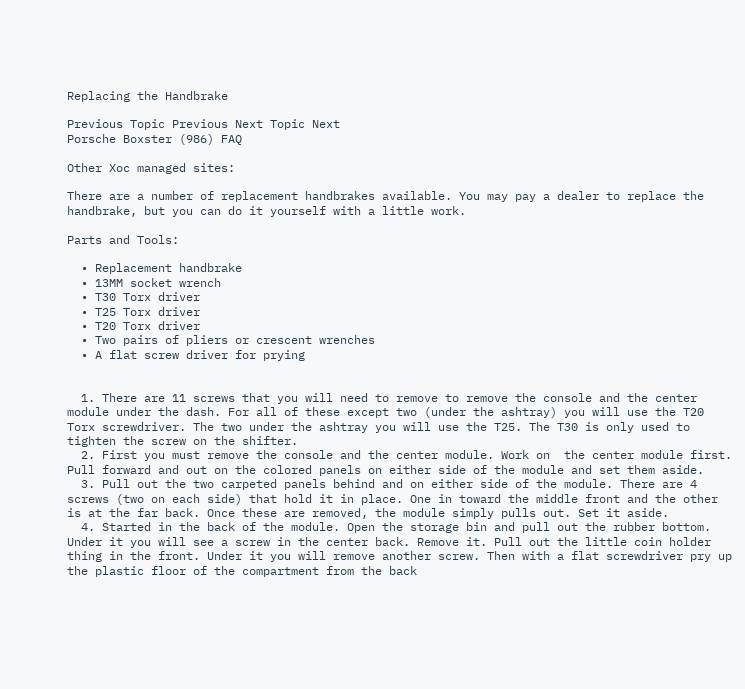Replacing the Handbrake

Previous Topic Previous Next Topic Next
Porsche Boxster (986) FAQ

Other Xoc managed sites:

There are a number of replacement handbrakes available. You may pay a dealer to replace the handbrake, but you can do it yourself with a little work.

Parts and Tools:

  • Replacement handbrake
  • 13MM socket wrench
  • T30 Torx driver
  • T25 Torx driver
  • T20 Torx driver
  • Two pairs of pliers or crescent wrenches
  • A flat screw driver for prying


  1. There are 11 screws that you will need to remove to remove the console and the center module under the dash. For all of these except two (under the ashtray) you will use the T20 Torx screwdriver. The two under the ashtray you will use the T25. The T30 is only used to tighten the screw on the shifter.
  2. First you must remove the console and the center module. Work on  the center module first. Pull forward and out on the colored panels on either side of the module and set them aside.
  3. Pull out the two carpeted panels behind and on either side of the module. There are 4 screws (two on each side) that hold it in place. One in toward the middle front and the other is at the far back. Once these are removed, the module simply pulls out. Set it aside.
  4. Started in the back of the module. Open the storage bin and pull out the rubber bottom. Under it you will see a screw in the center back. Remove it. Pull out the little coin holder thing in the front. Under it you will remove another screw. Then with a flat screwdriver pry up the plastic floor of the compartment from the back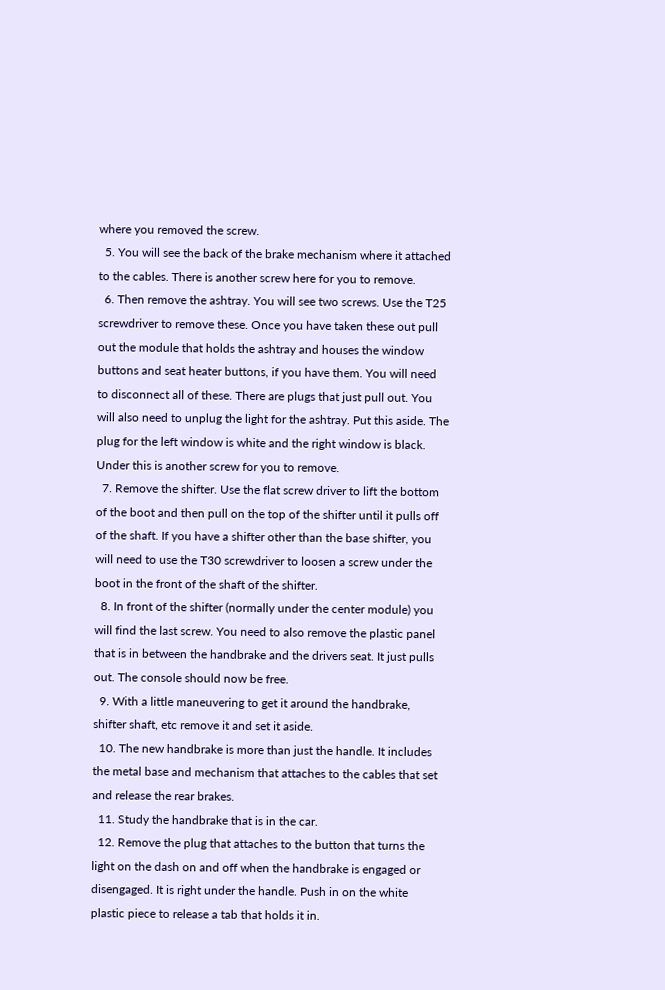where you removed the screw.
  5. You will see the back of the brake mechanism where it attached to the cables. There is another screw here for you to remove.
  6. Then remove the ashtray. You will see two screws. Use the T25 screwdriver to remove these. Once you have taken these out pull out the module that holds the ashtray and houses the window buttons and seat heater buttons, if you have them. You will need to disconnect all of these. There are plugs that just pull out. You will also need to unplug the light for the ashtray. Put this aside. The plug for the left window is white and the right window is black. Under this is another screw for you to remove.
  7. Remove the shifter. Use the flat screw driver to lift the bottom of the boot and then pull on the top of the shifter until it pulls off of the shaft. If you have a shifter other than the base shifter, you will need to use the T30 screwdriver to loosen a screw under the boot in the front of the shaft of the shifter.
  8. In front of the shifter (normally under the center module) you will find the last screw. You need to also remove the plastic panel that is in between the handbrake and the drivers seat. It just pulls out. The console should now be free.
  9. With a little maneuvering to get it around the handbrake, shifter shaft, etc remove it and set it aside.
  10. The new handbrake is more than just the handle. It includes the metal base and mechanism that attaches to the cables that set and release the rear brakes.
  11. Study the handbrake that is in the car.
  12. Remove the plug that attaches to the button that turns the light on the dash on and off when the handbrake is engaged or disengaged. It is right under the handle. Push in on the white plastic piece to release a tab that holds it in.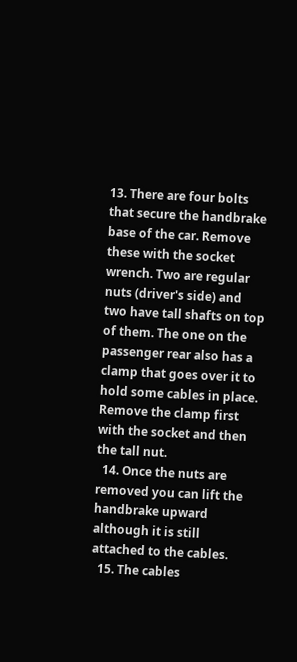13. There are four bolts that secure the handbrake base of the car. Remove these with the socket wrench. Two are regular nuts (driver's side) and two have tall shafts on top of them. The one on the passenger rear also has a clamp that goes over it to hold some cables in place. Remove the clamp first with the socket and then the tall nut.
  14. Once the nuts are removed you can lift the handbrake upward although it is still attached to the cables.
  15. The cables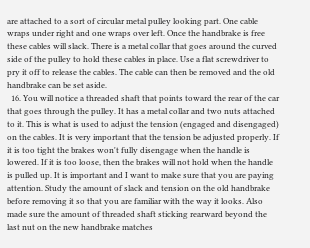are attached to a sort of circular metal pulley looking part. One cable wraps under right and one wraps over left. Once the handbrake is free these cables will slack. There is a metal collar that goes around the curved side of the pulley to hold these cables in place. Use a flat screwdriver to pry it off to release the cables. The cable can then be removed and the old handbrake can be set aside.
  16. You will notice a threaded shaft that points toward the rear of the car that goes through the pulley. It has a metal collar and two nuts attached to it. This is what is used to adjust the tension (engaged and disengaged) on the cables. It is very important that the tension be adjusted properly. If it is too tight the brakes won't fully disengage when the handle is lowered. If it is too loose, then the brakes will not hold when the handle is pulled up. It is important and I want to make sure that you are paying attention. Study the amount of slack and tension on the old handbrake before removing it so that you are familiar with the way it looks. Also made sure the amount of threaded shaft sticking rearward beyond the last nut on the new handbrake matches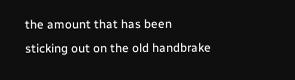the amount that has been sticking out on the old handbrake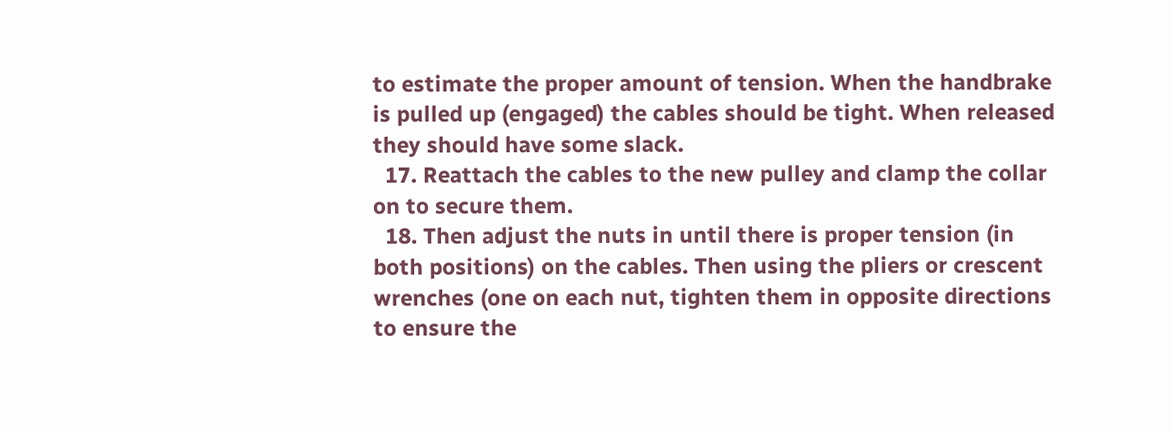to estimate the proper amount of tension. When the handbrake is pulled up (engaged) the cables should be tight. When released they should have some slack.
  17. Reattach the cables to the new pulley and clamp the collar on to secure them.
  18. Then adjust the nuts in until there is proper tension (in both positions) on the cables. Then using the pliers or crescent wrenches (one on each nut, tighten them in opposite directions to ensure the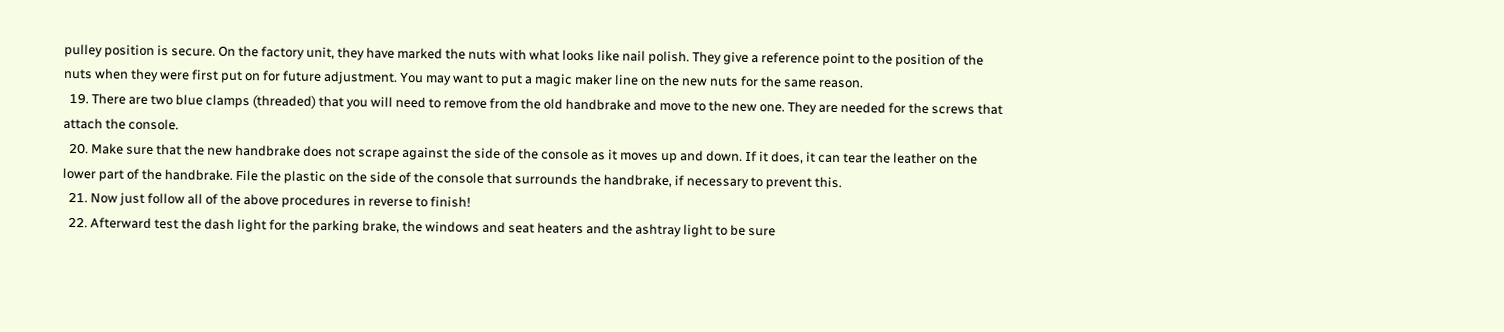pulley position is secure. On the factory unit, they have marked the nuts with what looks like nail polish. They give a reference point to the position of the nuts when they were first put on for future adjustment. You may want to put a magic maker line on the new nuts for the same reason.
  19. There are two blue clamps (threaded) that you will need to remove from the old handbrake and move to the new one. They are needed for the screws that attach the console.
  20. Make sure that the new handbrake does not scrape against the side of the console as it moves up and down. If it does, it can tear the leather on the lower part of the handbrake. File the plastic on the side of the console that surrounds the handbrake, if necessary to prevent this.
  21. Now just follow all of the above procedures in reverse to finish!
  22. Afterward test the dash light for the parking brake, the windows and seat heaters and the ashtray light to be sure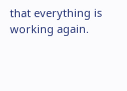that everything is working again.